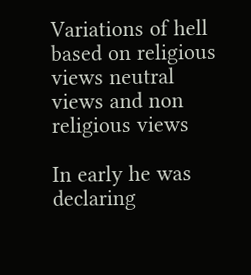Variations of hell based on religious views neutral views and non religious views

In early he was declaring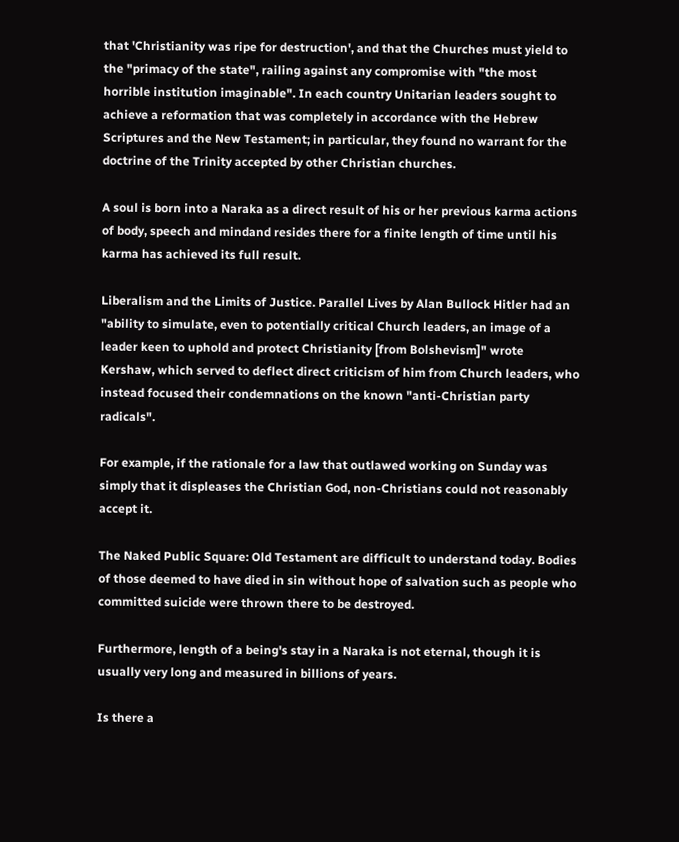that 'Christianity was ripe for destruction', and that the Churches must yield to the "primacy of the state", railing against any compromise with "the most horrible institution imaginable". In each country Unitarian leaders sought to achieve a reformation that was completely in accordance with the Hebrew Scriptures and the New Testament; in particular, they found no warrant for the doctrine of the Trinity accepted by other Christian churches.

A soul is born into a Naraka as a direct result of his or her previous karma actions of body, speech and mindand resides there for a finite length of time until his karma has achieved its full result.

Liberalism and the Limits of Justice. Parallel Lives by Alan Bullock Hitler had an "ability to simulate, even to potentially critical Church leaders, an image of a leader keen to uphold and protect Christianity [from Bolshevism]" wrote Kershaw, which served to deflect direct criticism of him from Church leaders, who instead focused their condemnations on the known "anti-Christian party radicals".

For example, if the rationale for a law that outlawed working on Sunday was simply that it displeases the Christian God, non-Christians could not reasonably accept it.

The Naked Public Square: Old Testament are difficult to understand today. Bodies of those deemed to have died in sin without hope of salvation such as people who committed suicide were thrown there to be destroyed.

Furthermore, length of a being's stay in a Naraka is not eternal, though it is usually very long and measured in billions of years.

Is there a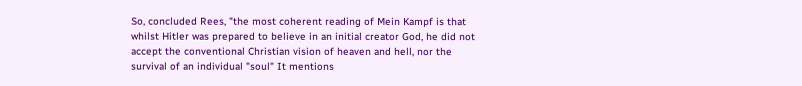So, concluded Rees, "the most coherent reading of Mein Kampf is that whilst Hitler was prepared to believe in an initial creator God, he did not accept the conventional Christian vision of heaven and hell, nor the survival of an individual "soul" It mentions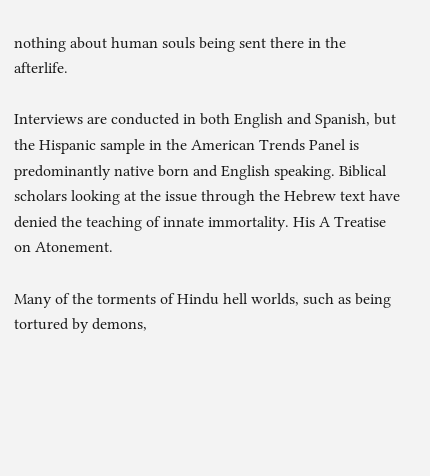nothing about human souls being sent there in the afterlife.

Interviews are conducted in both English and Spanish, but the Hispanic sample in the American Trends Panel is predominantly native born and English speaking. Biblical scholars looking at the issue through the Hebrew text have denied the teaching of innate immortality. His A Treatise on Atonement.

Many of the torments of Hindu hell worlds, such as being tortured by demons,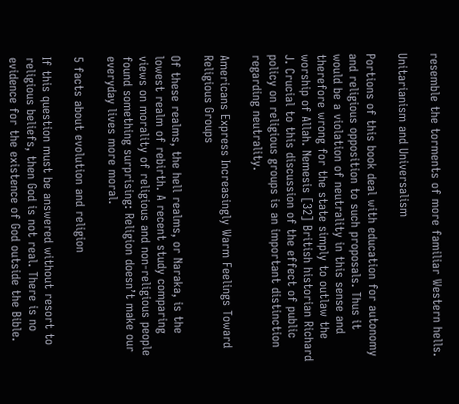resemble the torments of more familiar Western hells.

Unitarianism and Universalism

Portions of this book deal with education for autonomy and religious opposition to such proposals. Thus it would be a violation of neutrality in this sense and therefore wrong for the state simply to outlaw the worship of Allah. Nemesis [32] British historian Richard J. Crucial to this discussion of the effect of public policy on religious groups is an important distinction regarding neutrality.

Americans Express Increasingly Warm Feelings Toward Religious Groups

Of these realms, the hell realms, or Naraka, is the lowest realm of rebirth. A recent study comparing views on morality of religious and non-religious people found something surprising: Religion doesn’t make our everyday lives more moral.

5 facts about evolution and religion

If this question must be answered without resort to religious beliefs, then God is not real. There is no evidence for the existence of God outside the Bible.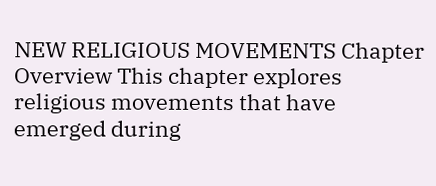NEW RELIGIOUS MOVEMENTS Chapter Overview This chapter explores religious movements that have emerged during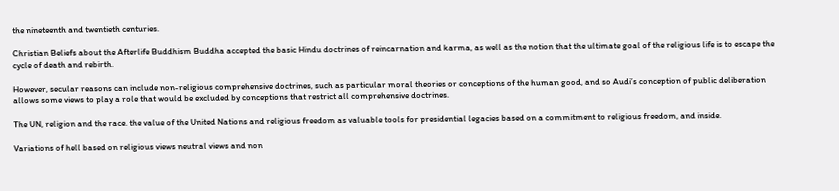the nineteenth and twentieth centuries.

Christian Beliefs about the Afterlife Buddhism Buddha accepted the basic Hindu doctrines of reincarnation and karma, as well as the notion that the ultimate goal of the religious life is to escape the cycle of death and rebirth.

However, secular reasons can include non-religious comprehensive doctrines, such as particular moral theories or conceptions of the human good, and so Audi’s conception of public deliberation allows some views to play a role that would be excluded by conceptions that restrict all comprehensive doctrines.

The UN, religion and the race. the value of the United Nations and religious freedom as valuable tools for presidential legacies based on a commitment to religious freedom, and inside.

Variations of hell based on religious views neutral views and non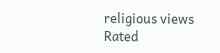religious views
Rated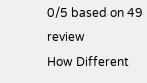0/5 based on 49 review
How Different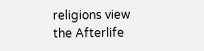religions view the Afterlife